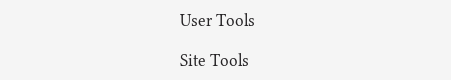User Tools

Site Tools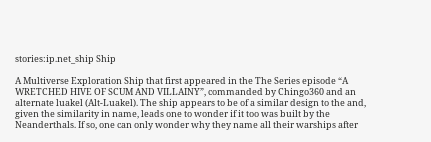stories:ip.net_ship Ship

A Multiverse Exploration Ship that first appeared in the The Series episode “A WRETCHED HIVE OF SCUM AND VILLAINY”, commanded by Chingo360 and an alternate luakel (Alt-Luakel). The ship appears to be of a similar design to the and, given the similarity in name, leads one to wonder if it too was built by the Neanderthals. If so, one can only wonder why they name all their warships after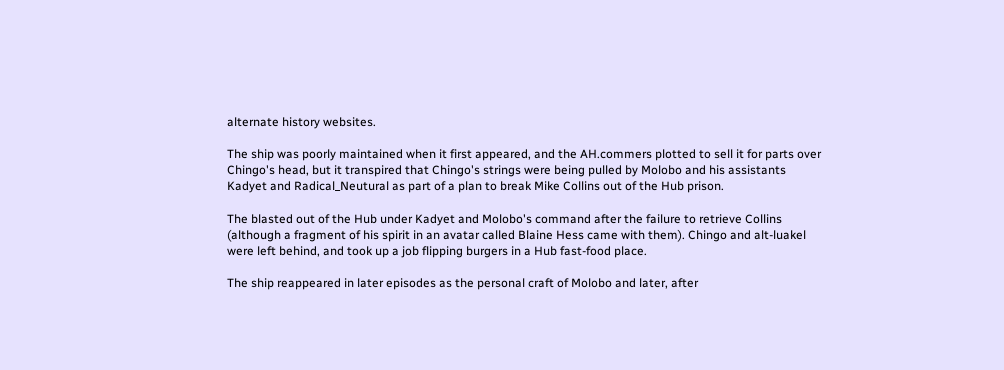alternate history websites.

The ship was poorly maintained when it first appeared, and the AH.commers plotted to sell it for parts over Chingo's head, but it transpired that Chingo's strings were being pulled by Molobo and his assistants Kadyet and Radical_Neutural as part of a plan to break Mike Collins out of the Hub prison.

The blasted out of the Hub under Kadyet and Molobo's command after the failure to retrieve Collins (although a fragment of his spirit in an avatar called Blaine Hess came with them). Chingo and alt-luakel were left behind, and took up a job flipping burgers in a Hub fast-food place.

The ship reappeared in later episodes as the personal craft of Molobo and later, after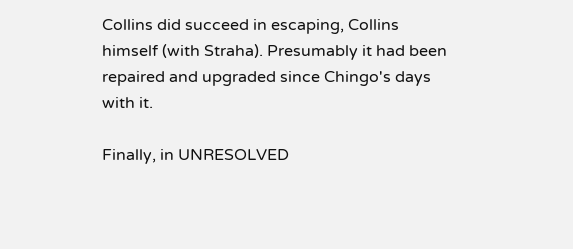Collins did succeed in escaping, Collins himself (with Straha). Presumably it had been repaired and upgraded since Chingo's days with it.

Finally, in UNRESOLVED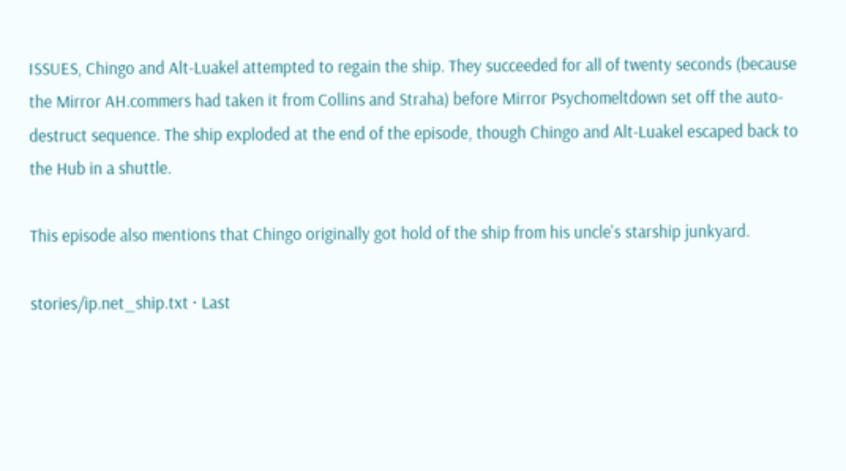ISSUES, Chingo and Alt-Luakel attempted to regain the ship. They succeeded for all of twenty seconds (because the Mirror AH.commers had taken it from Collins and Straha) before Mirror Psychomeltdown set off the auto-destruct sequence. The ship exploded at the end of the episode, though Chingo and Alt-Luakel escaped back to the Hub in a shuttle.

This episode also mentions that Chingo originally got hold of the ship from his uncle's starship junkyard.

stories/ip.net_ship.txt · Last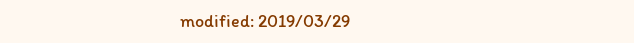modified: 2019/03/29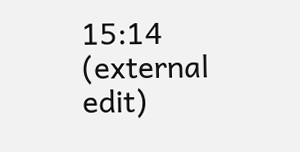15:14 (external edit)